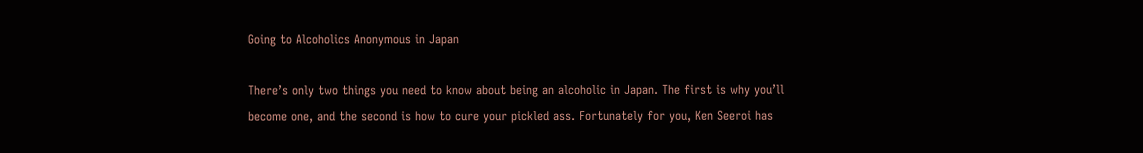Going to Alcoholics Anonymous in Japan

There’s only two things you need to know about being an alcoholic in Japan. The first is why you’ll become one, and the second is how to cure your pickled ass. Fortunately for you, Ken Seeroi has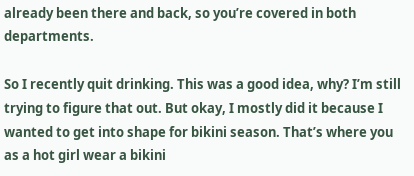already been there and back, so you’re covered in both departments.

So I recently quit drinking. This was a good idea, why? I’m still trying to figure that out. But okay, I mostly did it because I wanted to get into shape for bikini season. That’s where you as a hot girl wear a bikini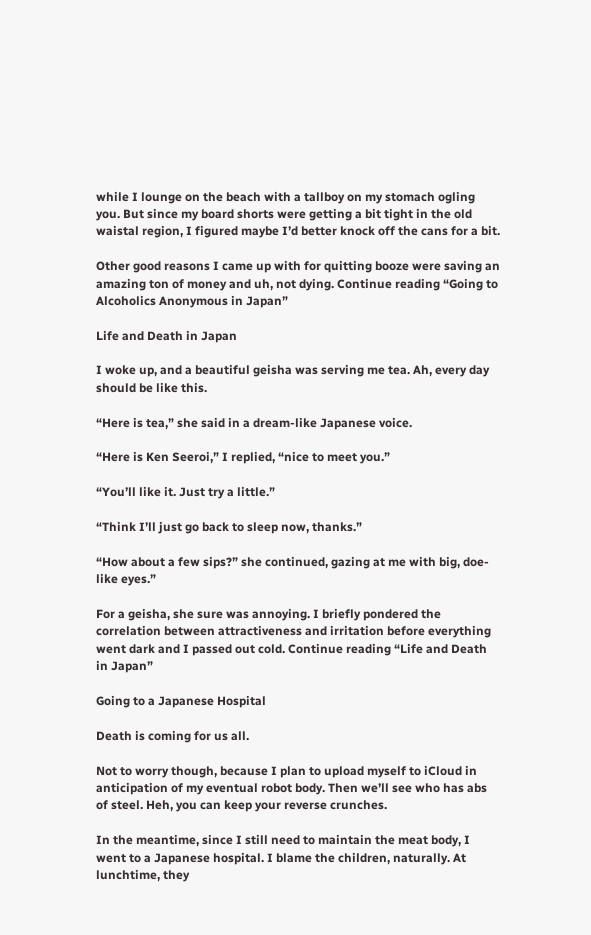while I lounge on the beach with a tallboy on my stomach ogling you. But since my board shorts were getting a bit tight in the old waistal region, I figured maybe I’d better knock off the cans for a bit.

Other good reasons I came up with for quitting booze were saving an amazing ton of money and uh, not dying. Continue reading “Going to Alcoholics Anonymous in Japan”

Life and Death in Japan

I woke up, and a beautiful geisha was serving me tea. Ah, every day should be like this.

“Here is tea,” she said in a dream-like Japanese voice.

“Here is Ken Seeroi,” I replied, “nice to meet you.”

“You’ll like it. Just try a little.”

“Think I’ll just go back to sleep now, thanks.”

“How about a few sips?” she continued, gazing at me with big, doe-like eyes.”

For a geisha, she sure was annoying. I briefly pondered the correlation between attractiveness and irritation before everything went dark and I passed out cold. Continue reading “Life and Death in Japan”

Going to a Japanese Hospital

Death is coming for us all.

Not to worry though, because I plan to upload myself to iCloud in anticipation of my eventual robot body. Then we’ll see who has abs of steel. Heh, you can keep your reverse crunches.

In the meantime, since I still need to maintain the meat body, I went to a Japanese hospital. I blame the children, naturally. At lunchtime, they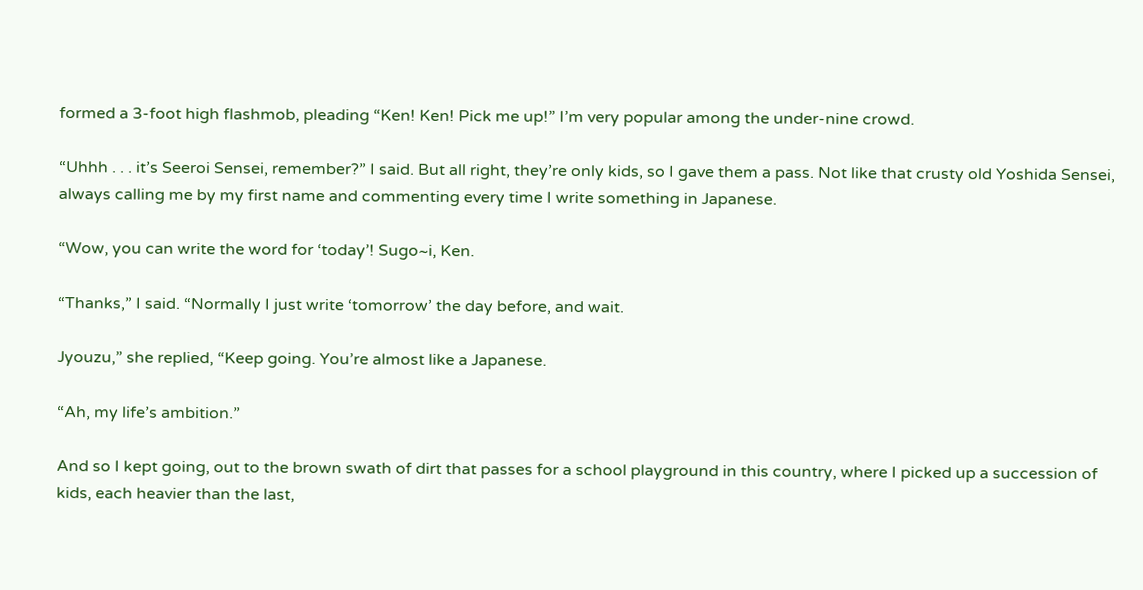formed a 3-foot high flashmob, pleading “Ken! Ken! Pick me up!” I’m very popular among the under-nine crowd.

“Uhhh . . . it’s Seeroi Sensei, remember?” I said. But all right, they’re only kids, so I gave them a pass. Not like that crusty old Yoshida Sensei, always calling me by my first name and commenting every time I write something in Japanese.

“Wow, you can write the word for ‘today’! Sugo~i, Ken.

“Thanks,” I said. “Normally I just write ‘tomorrow’ the day before, and wait.

Jyouzu,” she replied, “Keep going. You’re almost like a Japanese.

“Ah, my life’s ambition.”

And so I kept going, out to the brown swath of dirt that passes for a school playground in this country, where I picked up a succession of kids, each heavier than the last,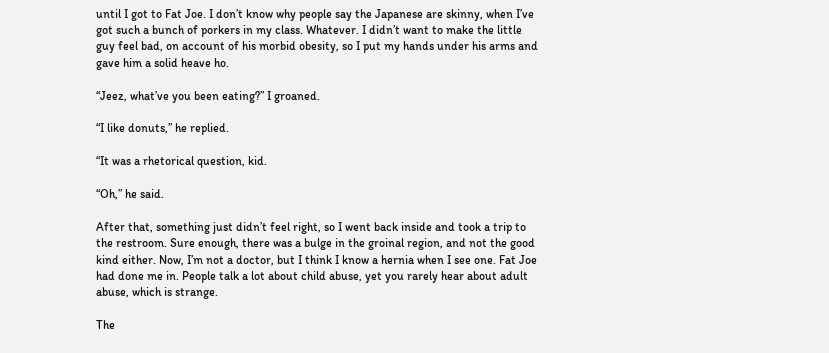until I got to Fat Joe. I don’t know why people say the Japanese are skinny, when I’ve got such a bunch of porkers in my class. Whatever. I didn’t want to make the little guy feel bad, on account of his morbid obesity, so I put my hands under his arms and gave him a solid heave ho.

“Jeez, what’ve you been eating?” I groaned.

“I like donuts,” he replied.

“It was a rhetorical question, kid.

“Oh,” he said.

After that, something just didn’t feel right, so I went back inside and took a trip to the restroom. Sure enough, there was a bulge in the groinal region, and not the good kind either. Now, I’m not a doctor, but I think I know a hernia when I see one. Fat Joe had done me in. People talk a lot about child abuse, yet you rarely hear about adult abuse, which is strange.

The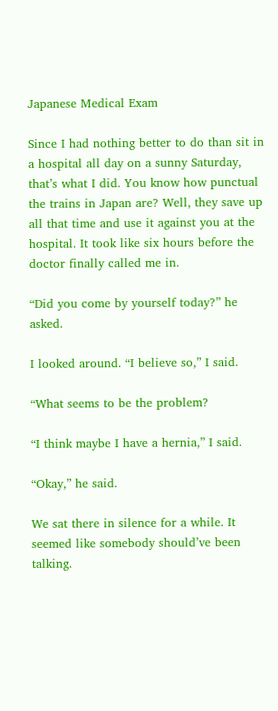Japanese Medical Exam

Since I had nothing better to do than sit in a hospital all day on a sunny Saturday, that’s what I did. You know how punctual the trains in Japan are? Well, they save up all that time and use it against you at the hospital. It took like six hours before the doctor finally called me in.

“Did you come by yourself today?” he asked.

I looked around. “I believe so,” I said.

“What seems to be the problem?

“I think maybe I have a hernia,” I said.

“Okay,” he said.

We sat there in silence for a while. It seemed like somebody should’ve been talking.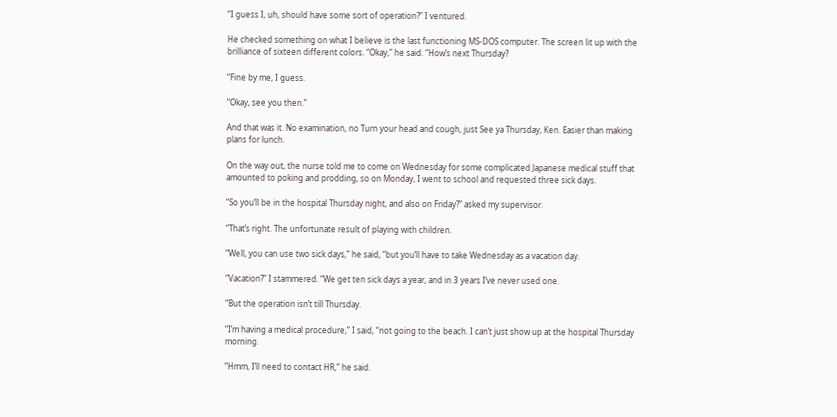“I guess I, uh, should have some sort of operation?” I ventured.

He checked something on what I believe is the last functioning MS-DOS computer. The screen lit up with the brilliance of sixteen different colors. “Okay,” he said. “How’s next Thursday?

“Fine by me, I guess.

“Okay, see you then.”

And that was it. No examination, no Turn your head and cough, just See ya Thursday, Ken. Easier than making plans for lunch.

On the way out, the nurse told me to come on Wednesday for some complicated Japanese medical stuff that amounted to poking and prodding, so on Monday, I went to school and requested three sick days.

“So you’ll be in the hospital Thursday night, and also on Friday?” asked my supervisor.

“That’s right. The unfortunate result of playing with children.

“Well, you can use two sick days,” he said, “but you’ll have to take Wednesday as a vacation day.

“Vacation?” I stammered. “We get ten sick days a year, and in 3 years I’ve never used one.

“But the operation isn’t till Thursday.

“I’m having a medical procedure,” I said, “not going to the beach. I can’t just show up at the hospital Thursday morning.

“Hmm, I’ll need to contact HR,” he said.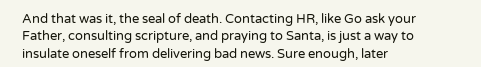And that was it, the seal of death. Contacting HR, like Go ask your Father, consulting scripture, and praying to Santa, is just a way to insulate oneself from delivering bad news. Sure enough, later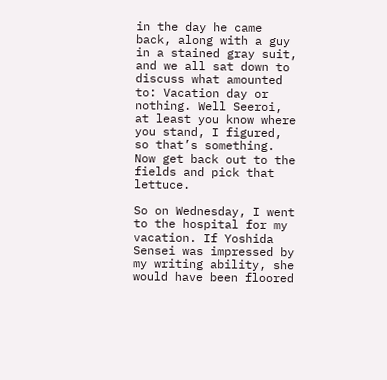in the day he came back, along with a guy in a stained gray suit, and we all sat down to discuss what amounted to: Vacation day or nothing. Well Seeroi, at least you know where you stand, I figured, so that’s something. Now get back out to the fields and pick that lettuce.

So on Wednesday, I went to the hospital for my vacation. If Yoshida Sensei was impressed by my writing ability, she would have been floored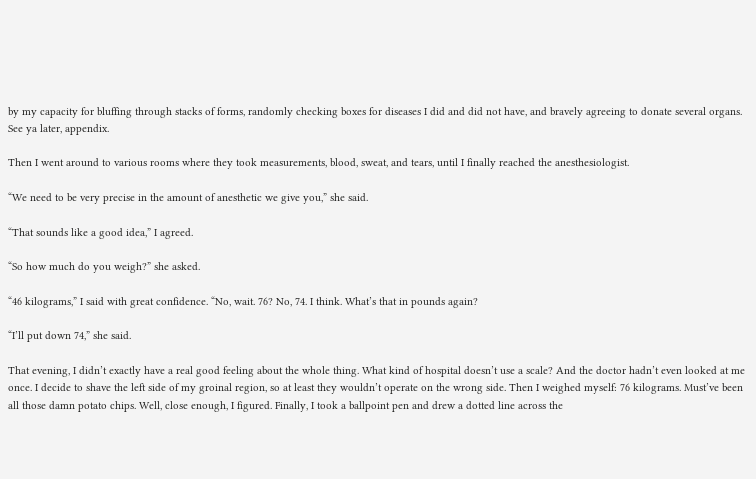by my capacity for bluffing through stacks of forms, randomly checking boxes for diseases I did and did not have, and bravely agreeing to donate several organs. See ya later, appendix.

Then I went around to various rooms where they took measurements, blood, sweat, and tears, until I finally reached the anesthesiologist.

“We need to be very precise in the amount of anesthetic we give you,” she said.

“That sounds like a good idea,” I agreed.

“So how much do you weigh?” she asked.

“46 kilograms,” I said with great confidence. “No, wait. 76? No, 74. I think. What’s that in pounds again?

“I’ll put down 74,” she said.

That evening, I didn’t exactly have a real good feeling about the whole thing. What kind of hospital doesn’t use a scale? And the doctor hadn’t even looked at me once. I decide to shave the left side of my groinal region, so at least they wouldn’t operate on the wrong side. Then I weighed myself: 76 kilograms. Must’ve been all those damn potato chips. Well, close enough, I figured. Finally, I took a ballpoint pen and drew a dotted line across the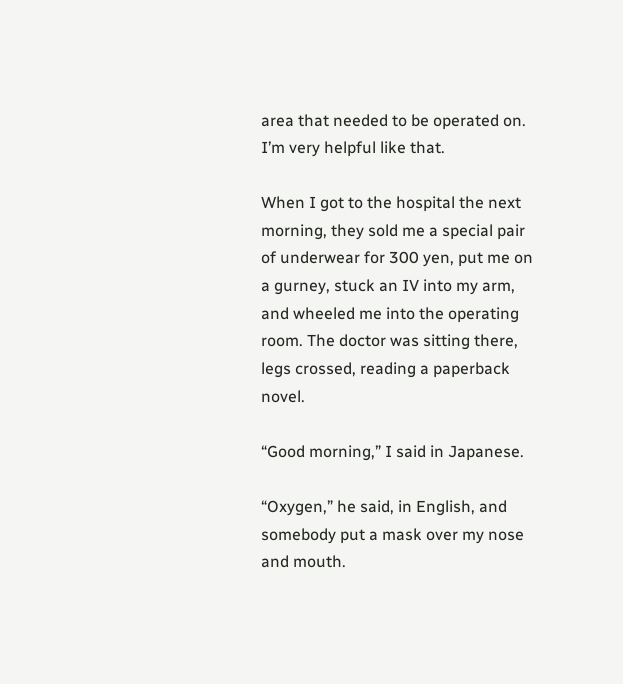area that needed to be operated on. I’m very helpful like that.

When I got to the hospital the next morning, they sold me a special pair of underwear for 300 yen, put me on a gurney, stuck an IV into my arm, and wheeled me into the operating room. The doctor was sitting there, legs crossed, reading a paperback novel.

“Good morning,” I said in Japanese.

“Oxygen,” he said, in English, and somebody put a mask over my nose and mouth.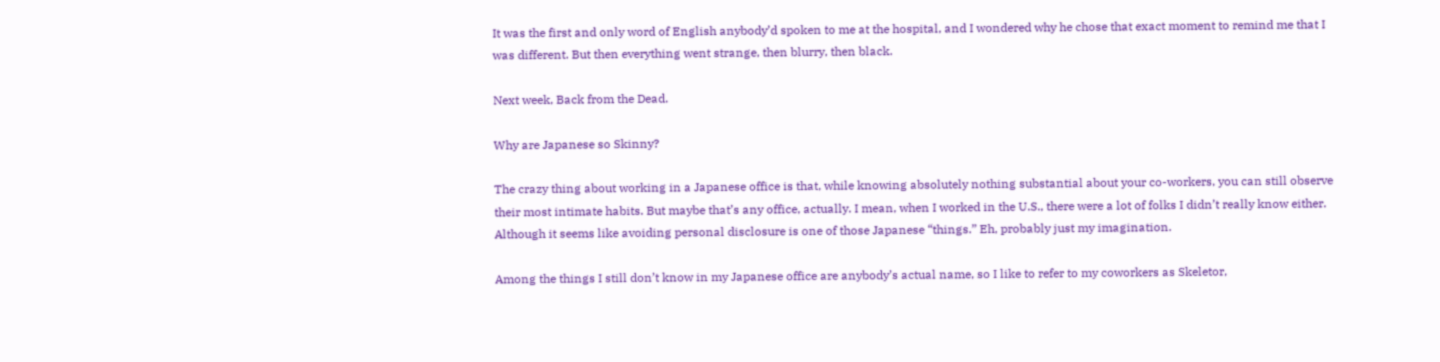It was the first and only word of English anybody’d spoken to me at the hospital, and I wondered why he chose that exact moment to remind me that I was different. But then everything went strange, then blurry, then black.

Next week, Back from the Dead.

Why are Japanese so Skinny?

The crazy thing about working in a Japanese office is that, while knowing absolutely nothing substantial about your co-workers, you can still observe their most intimate habits. But maybe that’s any office, actually. I mean, when I worked in the U.S., there were a lot of folks I didn’t really know either. Although it seems like avoiding personal disclosure is one of those Japanese “things.” Eh, probably just my imagination.

Among the things I still don’t know in my Japanese office are anybody’s actual name, so I like to refer to my coworkers as Skeletor,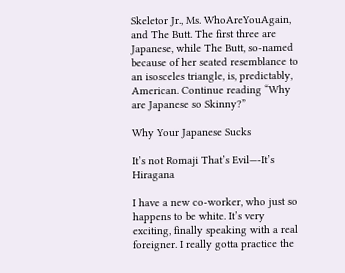Skeletor Jr., Ms. WhoAreYouAgain, and The Butt. The first three are Japanese, while The Butt, so-named because of her seated resemblance to an isosceles triangle, is, predictably, American. Continue reading “Why are Japanese so Skinny?”

Why Your Japanese Sucks

It’s not Romaji That’s Evil—-It’s Hiragana

I have a new co-worker, who just so happens to be white. It’s very exciting, finally speaking with a real foreigner. I really gotta practice the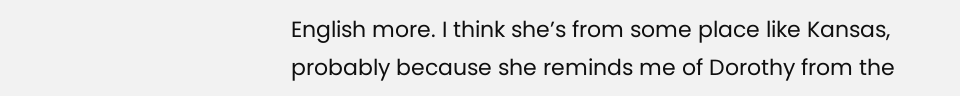English more. I think she’s from some place like Kansas, probably because she reminds me of Dorothy from the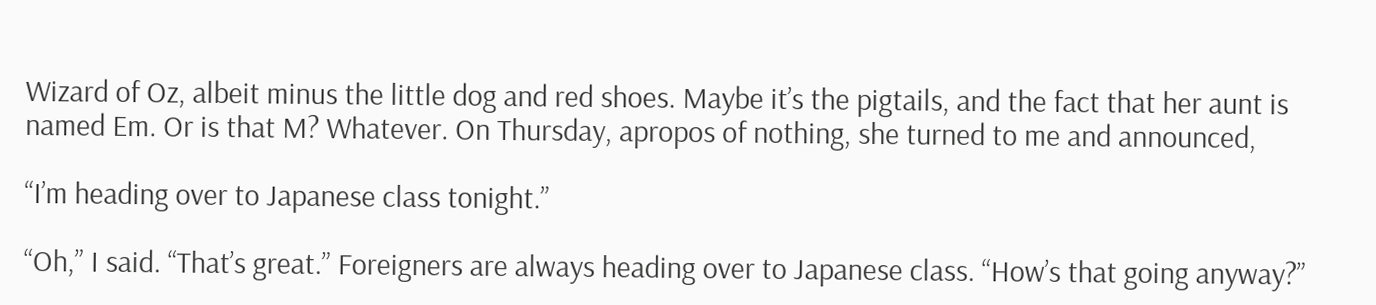Wizard of Oz, albeit minus the little dog and red shoes. Maybe it’s the pigtails, and the fact that her aunt is named Em. Or is that M? Whatever. On Thursday, apropos of nothing, she turned to me and announced,

“I’m heading over to Japanese class tonight.”

“Oh,” I said. “That’s great.” Foreigners are always heading over to Japanese class. “How’s that going anyway?”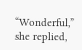“Wonderful,” she replied,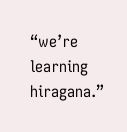“we’re learning hiragana.”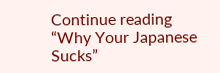Continue reading “Why Your Japanese Sucks”